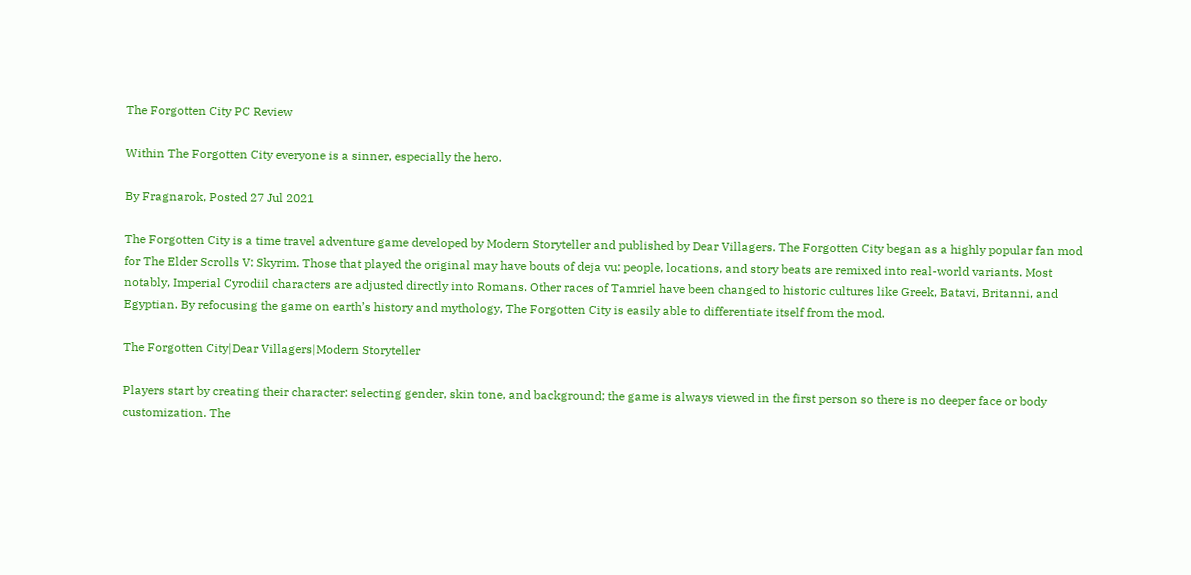The Forgotten City PC Review

Within The Forgotten City everyone is a sinner, especially the hero.

By Fragnarok, Posted 27 Jul 2021

The Forgotten City is a time travel adventure game developed by Modern Storyteller and published by Dear Villagers. The Forgotten City began as a highly popular fan mod for The Elder Scrolls V: Skyrim. Those that played the original may have bouts of deja vu: people, locations, and story beats are remixed into real-world variants. Most notably, Imperial Cyrodiil characters are adjusted directly into Romans. Other races of Tamriel have been changed to historic cultures like Greek, Batavi, Britanni, and Egyptian. By refocusing the game on earth’s history and mythology, The Forgotten City is easily able to differentiate itself from the mod.

The Forgotten City|Dear Villagers|Modern Storyteller

Players start by creating their character: selecting gender, skin tone, and background; the game is always viewed in the first person so there is no deeper face or body customization. The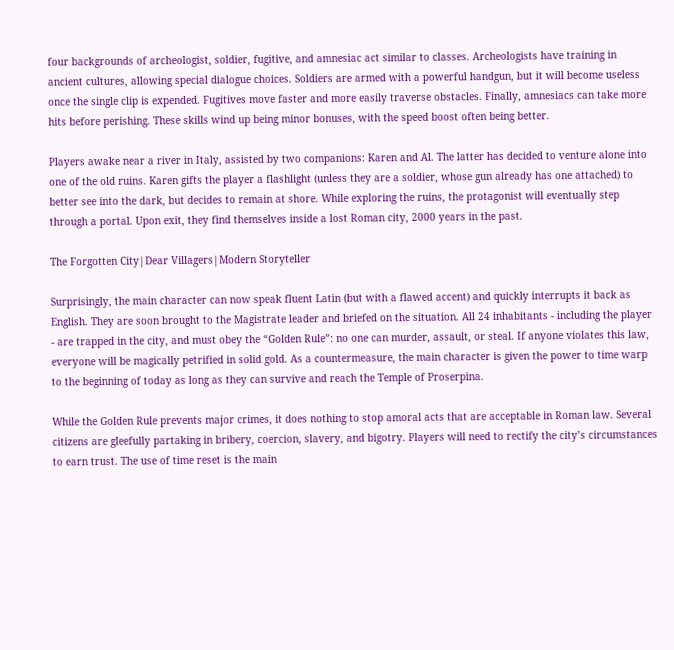four backgrounds of archeologist, soldier, fugitive, and amnesiac act similar to classes. Archeologists have training in ancient cultures, allowing special dialogue choices. Soldiers are armed with a powerful handgun, but it will become useless once the single clip is expended. Fugitives move faster and more easily traverse obstacles. Finally, amnesiacs can take more hits before perishing. These skills wind up being minor bonuses, with the speed boost often being better.

Players awake near a river in Italy, assisted by two companions: Karen and Al. The latter has decided to venture alone into one of the old ruins. Karen gifts the player a flashlight (unless they are a soldier, whose gun already has one attached) to better see into the dark, but decides to remain at shore. While exploring the ruins, the protagonist will eventually step through a portal. Upon exit, they find themselves inside a lost Roman city, 2000 years in the past.

The Forgotten City|Dear Villagers|Modern Storyteller

Surprisingly, the main character can now speak fluent Latin (but with a flawed accent) and quickly interrupts it back as English. They are soon brought to the Magistrate leader and briefed on the situation. All 24 inhabitants - including the player - are trapped in the city, and must obey the “Golden Rule”: no one can murder, assault, or steal. If anyone violates this law, everyone will be magically petrified in solid gold. As a countermeasure, the main character is given the power to time warp to the beginning of today as long as they can survive and reach the Temple of Proserpina.

While the Golden Rule prevents major crimes, it does nothing to stop amoral acts that are acceptable in Roman law. Several citizens are gleefully partaking in bribery, coercion, slavery, and bigotry. Players will need to rectify the city’s circumstances to earn trust. The use of time reset is the main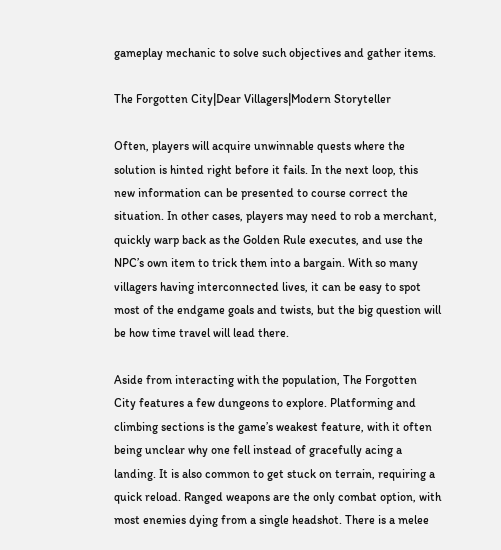gameplay mechanic to solve such objectives and gather items.

The Forgotten City|Dear Villagers|Modern Storyteller

Often, players will acquire unwinnable quests where the solution is hinted right before it fails. In the next loop, this new information can be presented to course correct the situation. In other cases, players may need to rob a merchant, quickly warp back as the Golden Rule executes, and use the NPC’s own item to trick them into a bargain. With so many villagers having interconnected lives, it can be easy to spot most of the endgame goals and twists, but the big question will be how time travel will lead there.

Aside from interacting with the population, The Forgotten City features a few dungeons to explore. Platforming and climbing sections is the game’s weakest feature, with it often being unclear why one fell instead of gracefully acing a landing. It is also common to get stuck on terrain, requiring a quick reload. Ranged weapons are the only combat option, with most enemies dying from a single headshot. There is a melee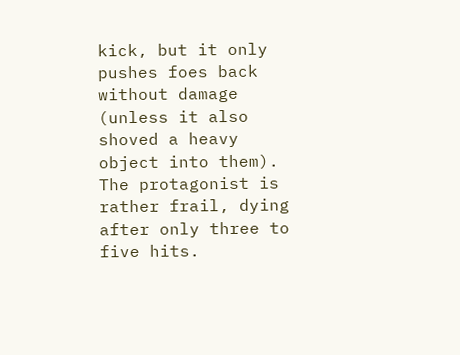kick, but it only pushes foes back without damage (unless it also shoved a heavy object into them). The protagonist is rather frail, dying after only three to five hits.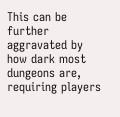This can be further aggravated by how dark most dungeons are, requiring players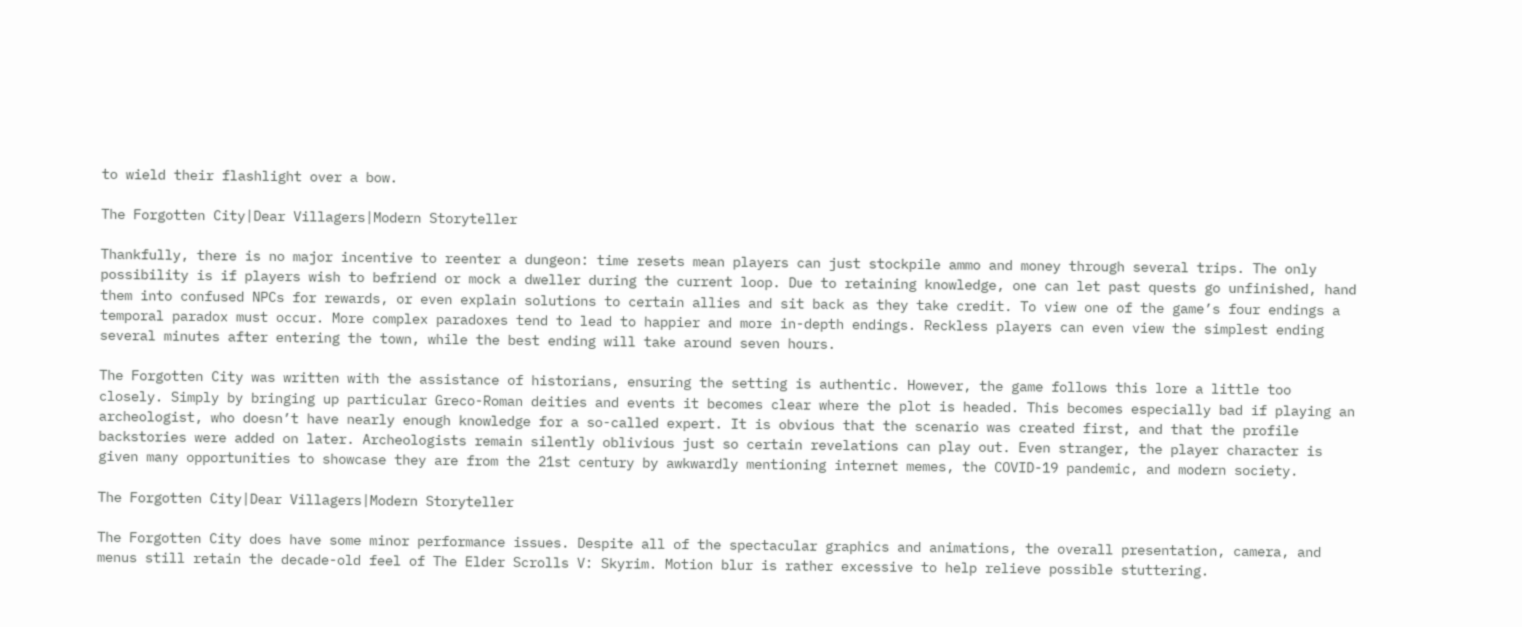to wield their flashlight over a bow.

The Forgotten City|Dear Villagers|Modern Storyteller

Thankfully, there is no major incentive to reenter a dungeon: time resets mean players can just stockpile ammo and money through several trips. The only possibility is if players wish to befriend or mock a dweller during the current loop. Due to retaining knowledge, one can let past quests go unfinished, hand them into confused NPCs for rewards, or even explain solutions to certain allies and sit back as they take credit. To view one of the game’s four endings a temporal paradox must occur. More complex paradoxes tend to lead to happier and more in-depth endings. Reckless players can even view the simplest ending several minutes after entering the town, while the best ending will take around seven hours.

The Forgotten City was written with the assistance of historians, ensuring the setting is authentic. However, the game follows this lore a little too closely. Simply by bringing up particular Greco-Roman deities and events it becomes clear where the plot is headed. This becomes especially bad if playing an archeologist, who doesn’t have nearly enough knowledge for a so-called expert. It is obvious that the scenario was created first, and that the profile backstories were added on later. Archeologists remain silently oblivious just so certain revelations can play out. Even stranger, the player character is given many opportunities to showcase they are from the 21st century by awkwardly mentioning internet memes, the COVID-19 pandemic, and modern society.

The Forgotten City|Dear Villagers|Modern Storyteller

The Forgotten City does have some minor performance issues. Despite all of the spectacular graphics and animations, the overall presentation, camera, and menus still retain the decade-old feel of The Elder Scrolls V: Skyrim. Motion blur is rather excessive to help relieve possible stuttering.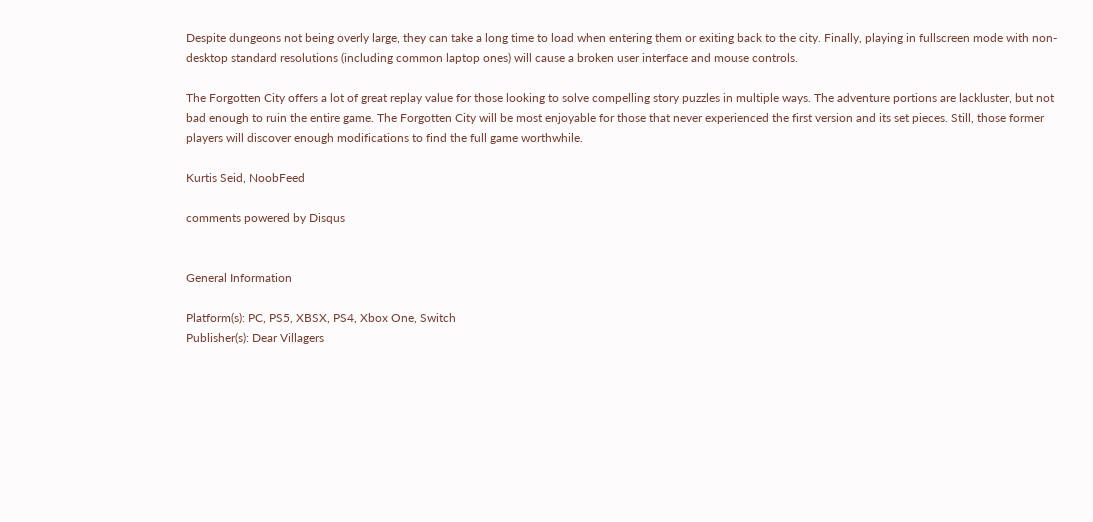Despite dungeons not being overly large, they can take a long time to load when entering them or exiting back to the city. Finally, playing in fullscreen mode with non-desktop standard resolutions (including common laptop ones) will cause a broken user interface and mouse controls.

The Forgotten City offers a lot of great replay value for those looking to solve compelling story puzzles in multiple ways. The adventure portions are lackluster, but not bad enough to ruin the entire game. The Forgotten City will be most enjoyable for those that never experienced the first version and its set pieces. Still, those former players will discover enough modifications to find the full game worthwhile.

Kurtis Seid, NoobFeed

comments powered by Disqus


General Information

Platform(s): PC, PS5, XBSX, PS4, Xbox One, Switch
Publisher(s): Dear Villagers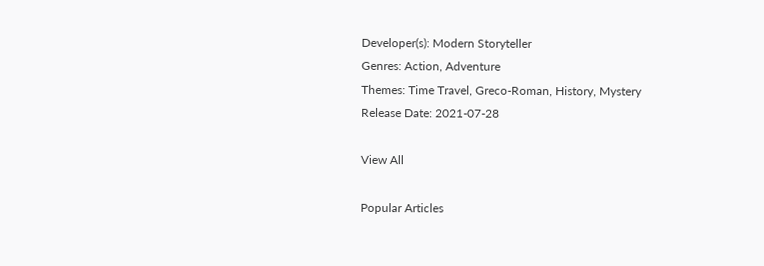Developer(s): Modern Storyteller
Genres: Action, Adventure
Themes: Time Travel, Greco-Roman, History, Mystery
Release Date: 2021-07-28

View All

Popular Articles